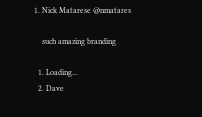1. Nick Matarese @nmatares

    such amazing branding

  1. Loading...
  2. Dave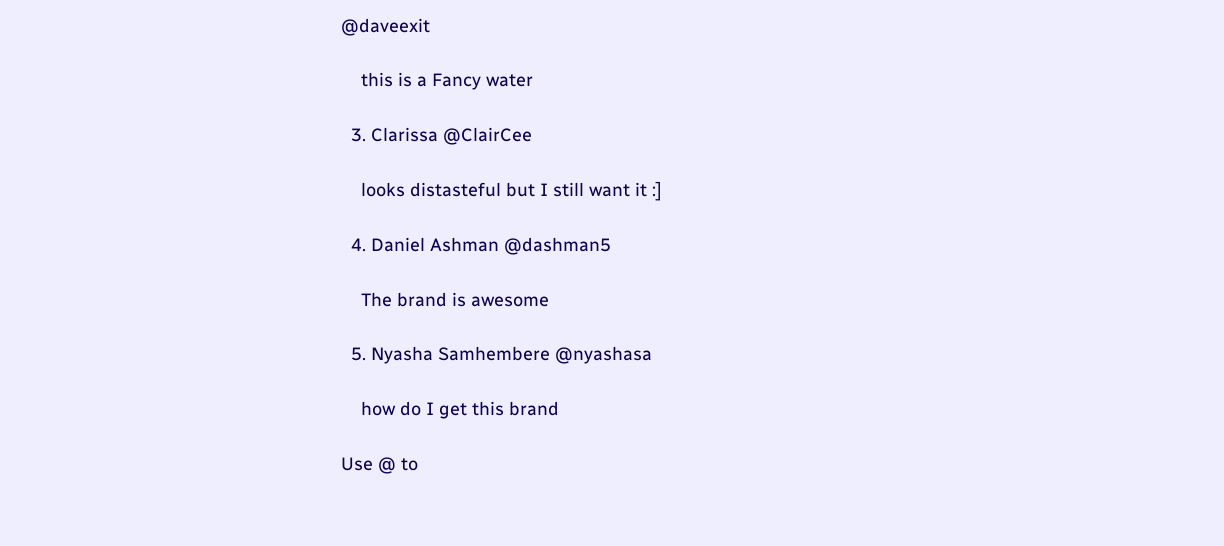@daveexit

    this is a Fancy water

  3. Clarissa @ClairCee

    looks distasteful but I still want it :]

  4. Daniel Ashman @dashman5

    The brand is awesome

  5. Nyasha Samhembere @nyashasa

    how do I get this brand

Use @ to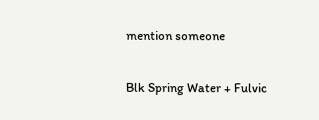mention someone

Blk Spring Water + Fulvic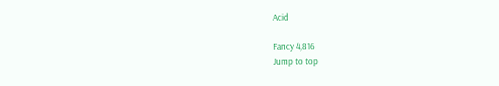Acid

Fancy 4,816
Jump to top